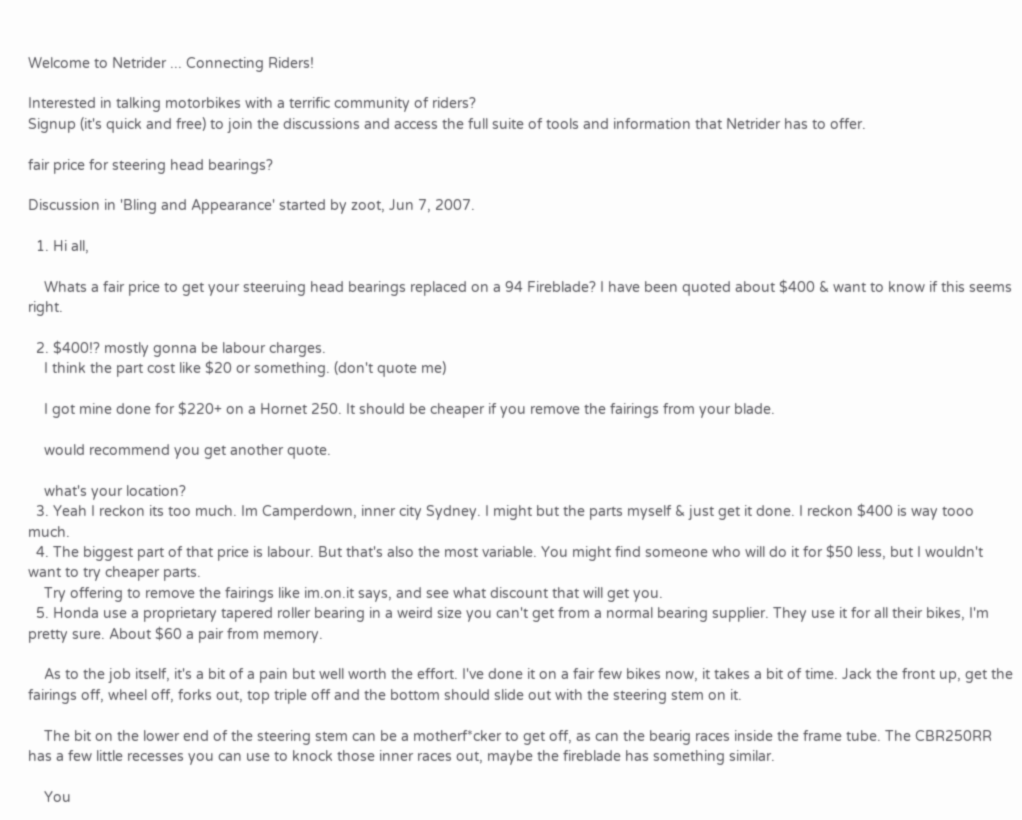Welcome to Netrider ... Connecting Riders!

Interested in talking motorbikes with a terrific community of riders?
Signup (it's quick and free) to join the discussions and access the full suite of tools and information that Netrider has to offer.

fair price for steering head bearings?

Discussion in 'Bling and Appearance' started by zoot, Jun 7, 2007.

  1. Hi all,

    Whats a fair price to get your steeruing head bearings replaced on a 94 Fireblade? I have been quoted about $400 & want to know if this seems right.

  2. $400!? mostly gonna be labour charges.
    I think the part cost like $20 or something. (don't quote me)

    I got mine done for $220+ on a Hornet 250. It should be cheaper if you remove the fairings from your blade.

    would recommend you get another quote.

    what's your location?
  3. Yeah I reckon its too much. Im Camperdown, inner city Sydney. I might but the parts myself & just get it done. I reckon $400 is way tooo much.
  4. The biggest part of that price is labour. But that's also the most variable. You might find someone who will do it for $50 less, but I wouldn't want to try cheaper parts.
    Try offering to remove the fairings like im.on.it says, and see what discount that will get you.
  5. Honda use a proprietary tapered roller bearing in a weird size you can't get from a normal bearing supplier. They use it for all their bikes, I'm pretty sure. About $60 a pair from memory.

    As to the job itself, it's a bit of a pain but well worth the effort. I've done it on a fair few bikes now, it takes a bit of time. Jack the front up, get the fairings off, wheel off, forks out, top triple off and the bottom should slide out with the steering stem on it.

    The bit on the lower end of the steering stem can be a motherf*cker to get off, as can the bearig races inside the frame tube. The CBR250RR has a few little recesses you can use to knock those inner races out, maybe the fireblade has something similar.

    You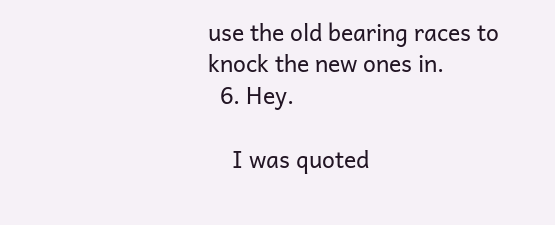use the old bearing races to knock the new ones in.
  6. Hey.

    I was quoted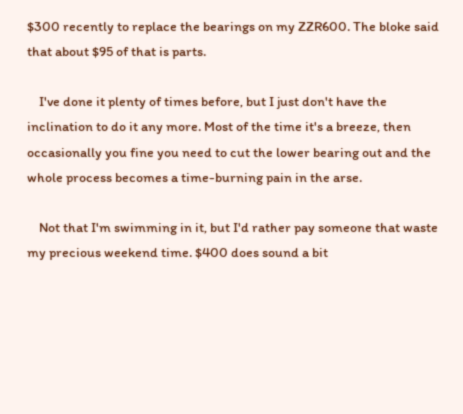$300 recently to replace the bearings on my ZZR600. The bloke said that about $95 of that is parts.

    I've done it plenty of times before, but I just don't have the inclination to do it any more. Most of the time it's a breeze, then occasionally you fine you need to cut the lower bearing out and the whole process becomes a time-burning pain in the arse.

    Not that I'm swimming in it, but I'd rather pay someone that waste my precious weekend time. $400 does sound a bit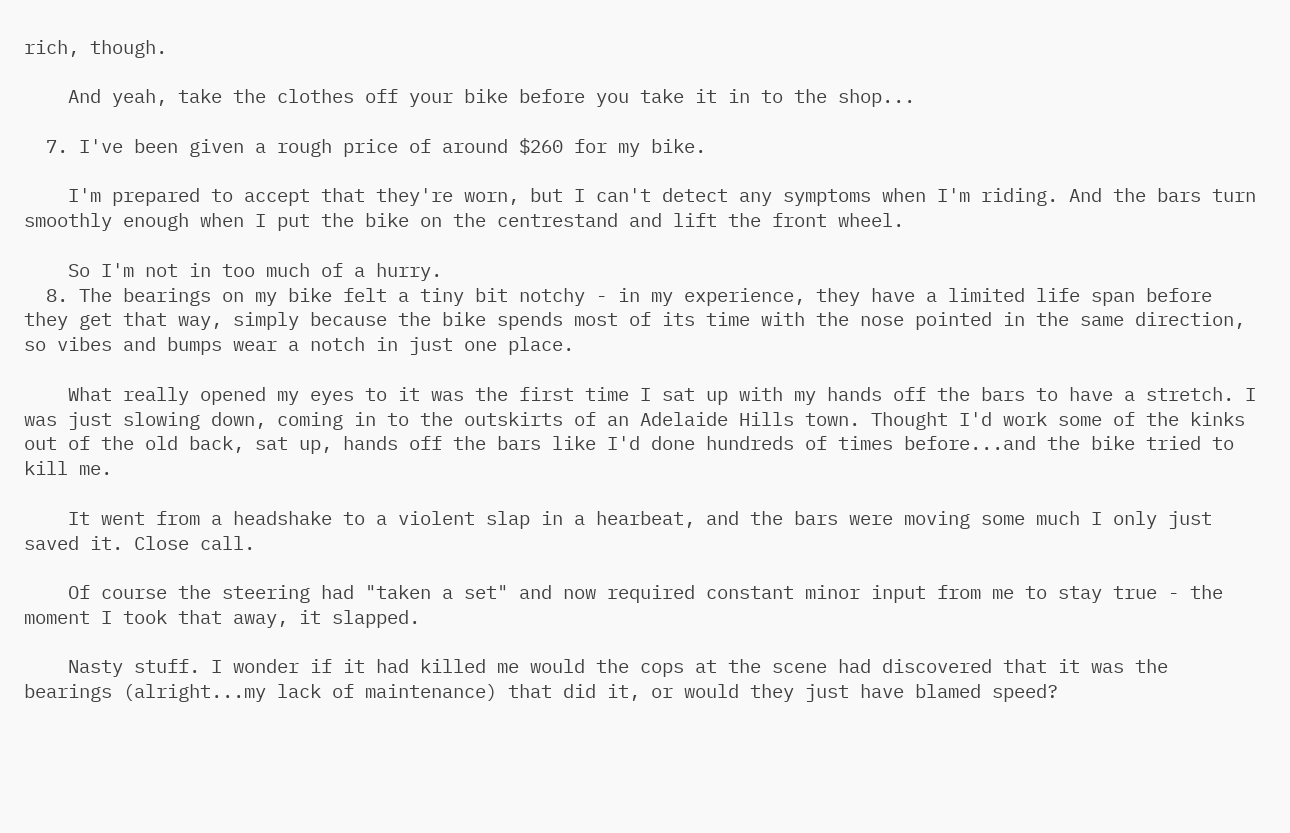rich, though.

    And yeah, take the clothes off your bike before you take it in to the shop...

  7. I've been given a rough price of around $260 for my bike.

    I'm prepared to accept that they're worn, but I can't detect any symptoms when I'm riding. And the bars turn smoothly enough when I put the bike on the centrestand and lift the front wheel.

    So I'm not in too much of a hurry.
  8. The bearings on my bike felt a tiny bit notchy - in my experience, they have a limited life span before they get that way, simply because the bike spends most of its time with the nose pointed in the same direction, so vibes and bumps wear a notch in just one place.

    What really opened my eyes to it was the first time I sat up with my hands off the bars to have a stretch. I was just slowing down, coming in to the outskirts of an Adelaide Hills town. Thought I'd work some of the kinks out of the old back, sat up, hands off the bars like I'd done hundreds of times before...and the bike tried to kill me.

    It went from a headshake to a violent slap in a hearbeat, and the bars were moving some much I only just saved it. Close call.

    Of course the steering had "taken a set" and now required constant minor input from me to stay true - the moment I took that away, it slapped.

    Nasty stuff. I wonder if it had killed me would the cops at the scene had discovered that it was the bearings (alright...my lack of maintenance) that did it, or would they just have blamed speed?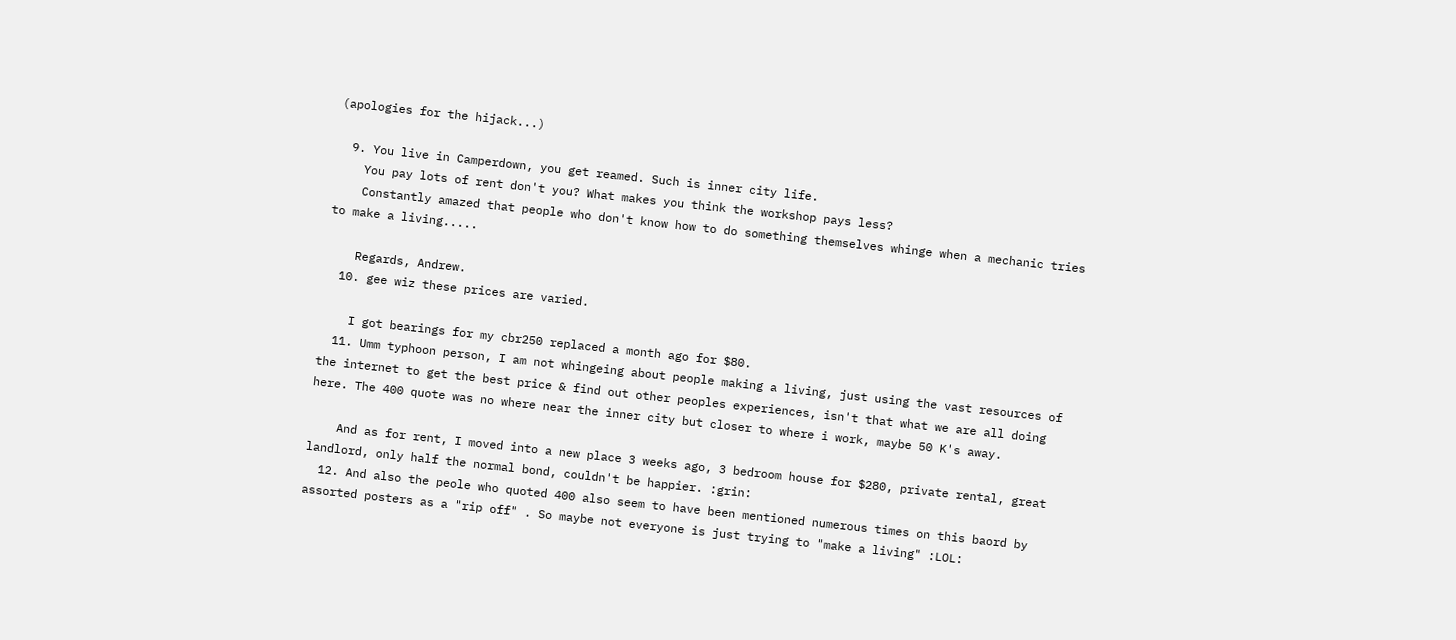(apologies for the hijack...)

  9. You live in Camperdown, you get reamed. Such is inner city life.
    You pay lots of rent don't you? What makes you think the workshop pays less?
    Constantly amazed that people who don't know how to do something themselves whinge when a mechanic tries to make a living.....

    Regards, Andrew.
  10. gee wiz these prices are varied.

    I got bearings for my cbr250 replaced a month ago for $80.
  11. Umm typhoon person, I am not whingeing about people making a living, just using the vast resources of the internet to get the best price & find out other peoples experiences, isn't that what we are all doing here. The 400 quote was no where near the inner city but closer to where i work, maybe 50 K's away.

    And as for rent, I moved into a new place 3 weeks ago, 3 bedroom house for $280, private rental, great landlord, only half the normal bond, couldn't be happier. :grin:
  12. And also the peole who quoted 400 also seem to have been mentioned numerous times on this baord by assorted posters as a "rip off" . So maybe not everyone is just trying to "make a living" :LOL: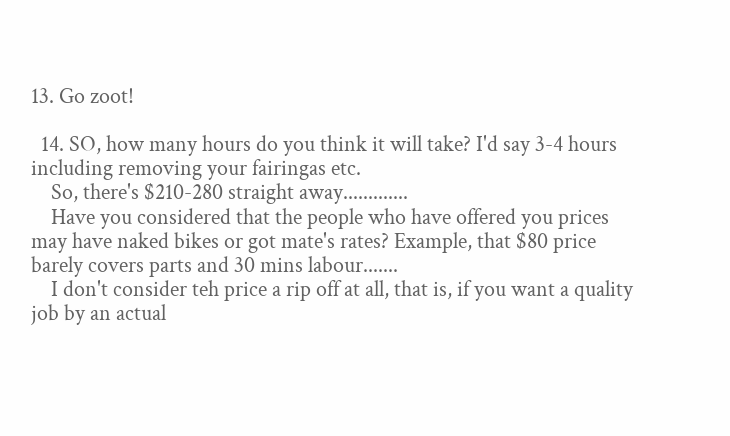13. Go zoot!

  14. SO, how many hours do you think it will take? I'd say 3-4 hours including removing your fairingas etc.
    So, there's $210-280 straight away.............
    Have you considered that the people who have offered you prices may have naked bikes or got mate's rates? Example, that $80 price barely covers parts and 30 mins labour.......
    I don't consider teh price a rip off at all, that is, if you want a quality job by an actual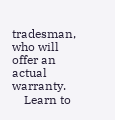tradesman, who will offer an actual warranty.
    Learn to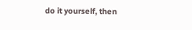do it yourself, then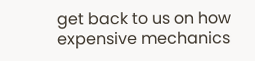get back to us on how expensive mechanics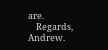are.
    Regards, Andrew.